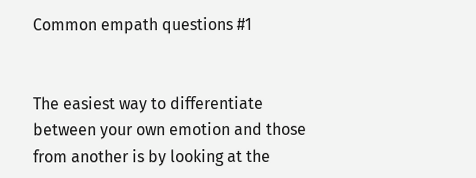Common empath questions #1


The easiest way to differentiate between your own emotion and those from another is by looking at the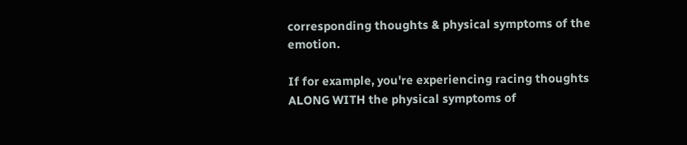corresponding thoughts & physical symptoms of the emotion.

If for example, you're experiencing racing thoughts ALONG WITH the physical symptoms of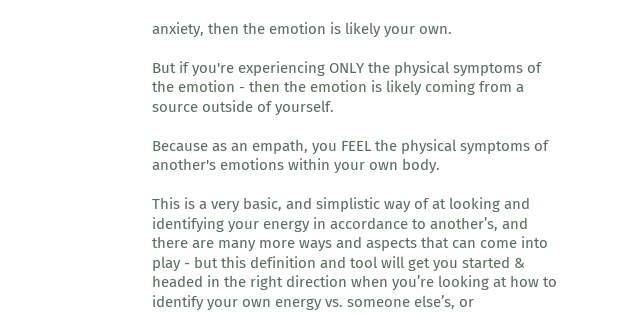anxiety, then the emotion is likely your own.

But if you're experiencing ONLY the physical symptoms of the emotion - then the emotion is likely coming from a source outside of yourself.

Because as an empath, you FEEL the physical symptoms of another's emotions within your own body.

This is a very basic, and simplistic way of at looking and identifying your energy in accordance to another’s, and there are many more ways and aspects that can come into play - but this definition and tool will get you started & headed in the right direction when you’re looking at how to identify your own energy vs. someone else’s, or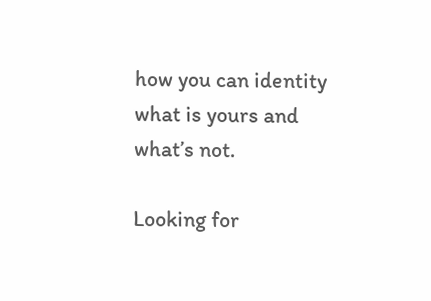how you can identity what is yours and what’s not.

Looking for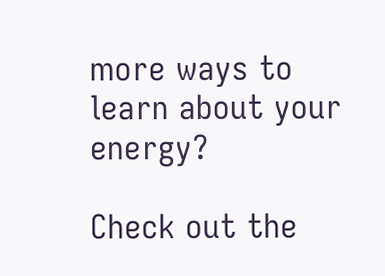more ways to learn about your energy?

Check out the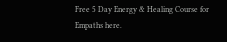Free 5 Day Energy & Healing Course for Empaths here.